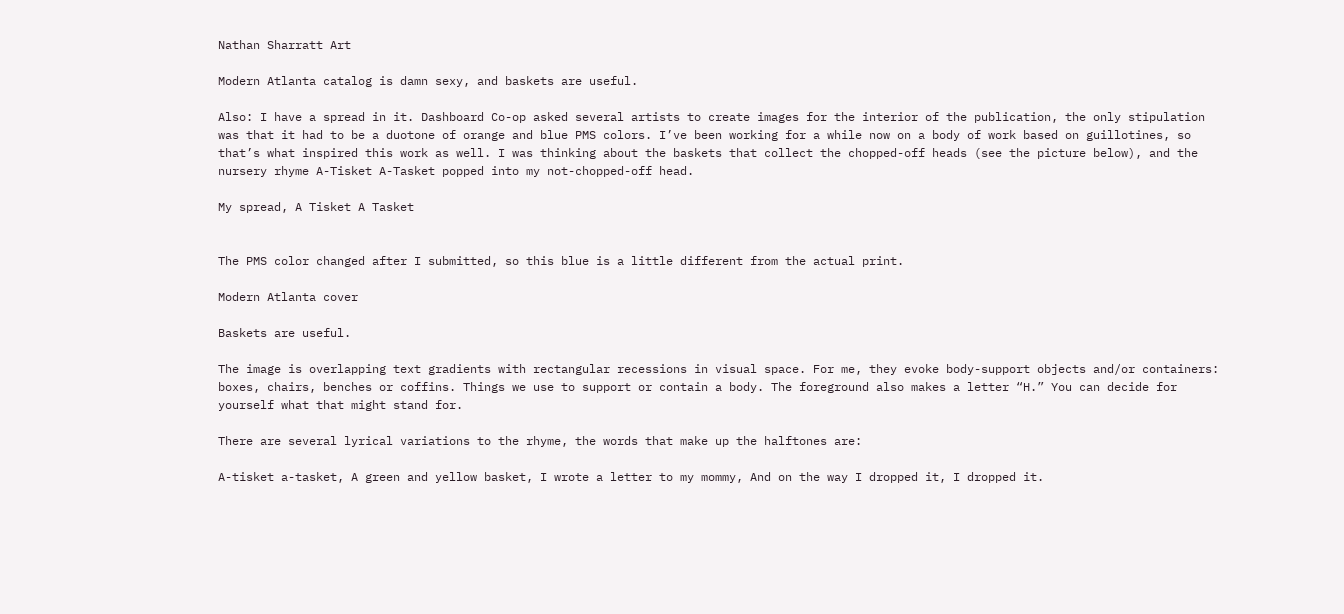Nathan Sharratt Art

Modern Atlanta catalog is damn sexy, and baskets are useful.

Also: I have a spread in it. Dashboard Co-op asked several artists to create images for the interior of the publication, the only stipulation was that it had to be a duotone of orange and blue PMS colors. I’ve been working for a while now on a body of work based on guillotines, so that’s what inspired this work as well. I was thinking about the baskets that collect the chopped-off heads (see the picture below), and the nursery rhyme A-Tisket A-Tasket popped into my not-chopped-off head.

My spread, A Tisket A Tasket


The PMS color changed after I submitted, so this blue is a little different from the actual print.

Modern Atlanta cover

Baskets are useful.

The image is overlapping text gradients with rectangular recessions in visual space. For me, they evoke body-support objects and/or containers: boxes, chairs, benches or coffins. Things we use to support or contain a body. The foreground also makes a letter “H.” You can decide for yourself what that might stand for.

There are several lyrical variations to the rhyme, the words that make up the halftones are:

A-tisket a-tasket, A green and yellow basket, I wrote a letter to my mommy, And on the way I dropped it, I dropped it.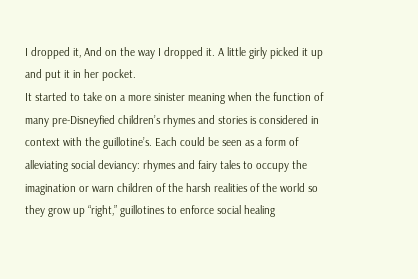I dropped it, And on the way I dropped it. A little girly picked it up and put it in her pocket.
It started to take on a more sinister meaning when the function of many pre-Disneyfied children’s rhymes and stories is considered in context with the guillotine’s. Each could be seen as a form of alleviating social deviancy: rhymes and fairy tales to occupy the imagination or warn children of the harsh realities of the world so they grow up “right,” guillotines to enforce social healing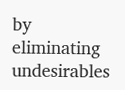by eliminating undesirables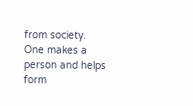from society. One makes a person and helps form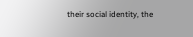their social identity, the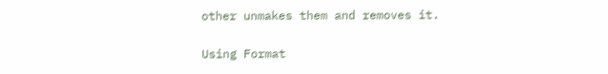other unmakes them and removes it.

Using Format